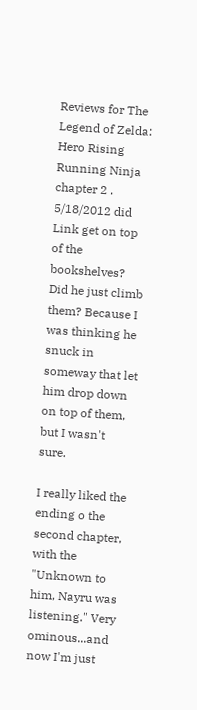Reviews for The Legend of Zelda: Hero Rising
Running Ninja chapter 2 . 5/18/2012 did Link get on top of the bookshelves? Did he just climb them? Because I was thinking he snuck in someway that let him drop down on top of them, but I wasn't sure.

I really liked the ending o the second chapter, with the "Unknown to him, Nayru was listening." Very ominous...and now I'm just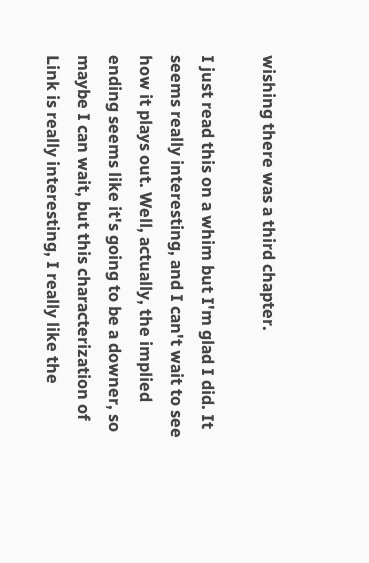wishing there was a third chapter.

I just read this on a whim but I'm glad I did. It seems really interesting, and I can't wait to see how it plays out. Well, actually, the implied ending seems like it's going to be a downer, so maybe I can wait, but this characterization of Link is really interesting, I really like the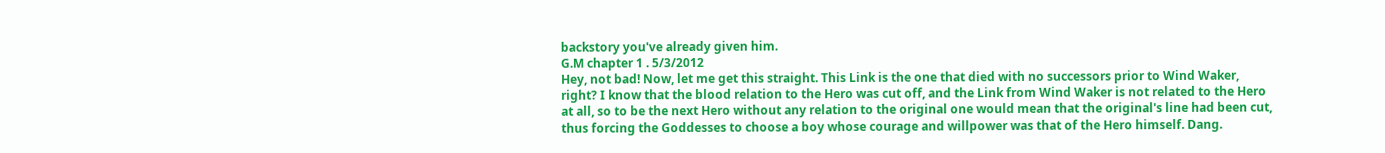backstory you've already given him.
G.M chapter 1 . 5/3/2012
Hey, not bad! Now, let me get this straight. This Link is the one that died with no successors prior to Wind Waker, right? I know that the blood relation to the Hero was cut off, and the Link from Wind Waker is not related to the Hero at all, so to be the next Hero without any relation to the original one would mean that the original's line had been cut, thus forcing the Goddesses to choose a boy whose courage and willpower was that of the Hero himself. Dang.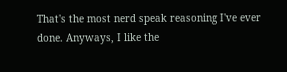That's the most nerd speak reasoning I've ever done. Anyways, I like the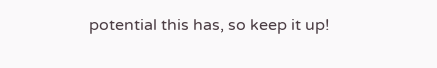potential this has, so keep it up!